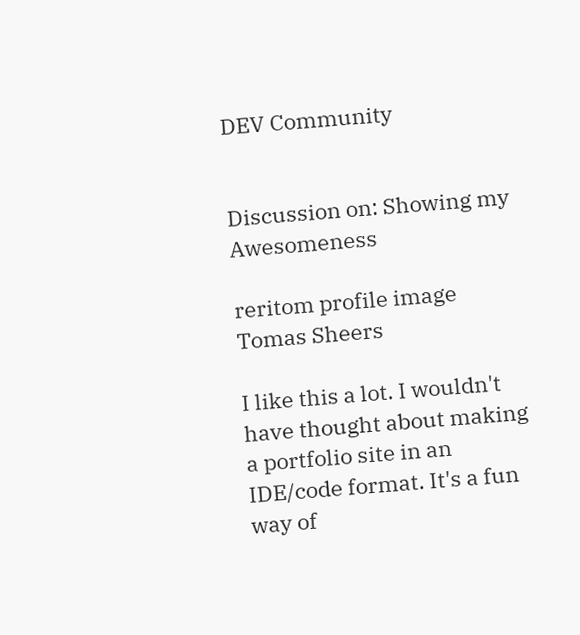DEV Community


Discussion on: Showing my Awesomeness

reritom profile image
Tomas Sheers

I like this a lot. I wouldn't have thought about making a portfolio site in an IDE/code format. It's a fun way of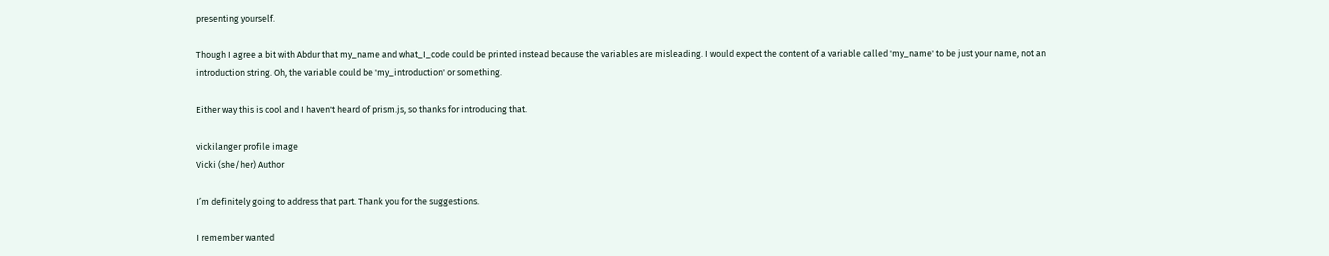presenting yourself.

Though I agree a bit with Abdur that my_name and what_I_code could be printed instead because the variables are misleading. I would expect the content of a variable called 'my_name' to be just your name, not an introduction string. Oh, the variable could be 'my_introduction' or something.

Either way this is cool and I haven't heard of prism.js, so thanks for introducing that.

vickilanger profile image
Vicki (she/her) Author

I’m definitely going to address that part. Thank you for the suggestions.

I remember wanted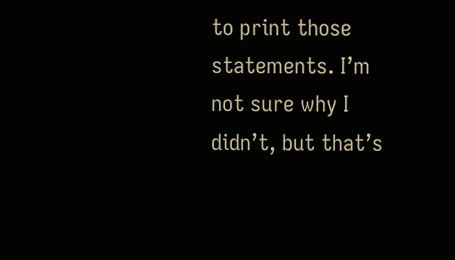to print those statements. I’m not sure why I didn’t, but that’s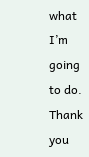what I’m going to do. Thank you